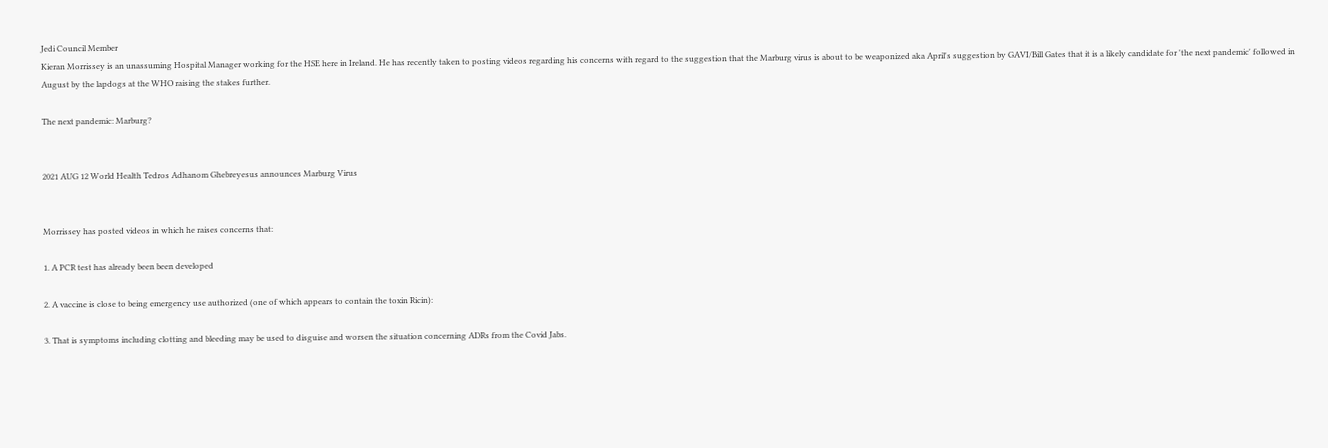Jedi Council Member
Kieran Morrissey is an unassuming Hospital Manager working for the HSE here in Ireland. He has recently taken to posting videos regarding his concerns with regard to the suggestion that the Marburg virus is about to be weaponized aka April's suggestion by GAVI/Bill Gates that it is a likely candidate for 'the next pandemic' followed in August by the lapdogs at the WHO raising the stakes further.

The next pandemic: Marburg?


2021 AUG 12 World Health Tedros Adhanom Ghebreyesus announces Marburg Virus


Morrissey has posted videos in which he raises concerns that:

1. A PCR test has already been been developed

2. A vaccine is close to being emergency use authorized (one of which appears to contain the toxin Ricin):

3. That is symptoms including clotting and bleeding may be used to disguise and worsen the situation concerning ADRs from the Covid Jabs.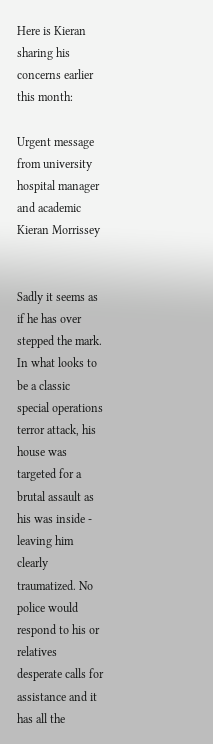Here is Kieran sharing his concerns earlier this month:

Urgent message from university hospital manager and academic Kieran Morrissey


Sadly it seems as if he has over stepped the mark. In what looks to be a classic special operations terror attack, his house was targeted for a brutal assault as his was inside - leaving him clearly traumatized. No police would respond to his or relatives desperate calls for assistance and it has all the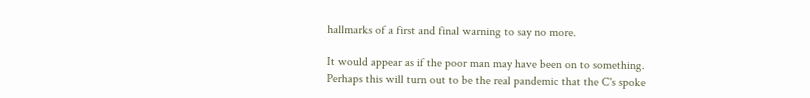hallmarks of a first and final warning to say no more.

It would appear as if the poor man may have been on to something.
Perhaps this will turn out to be the real pandemic that the C's spoke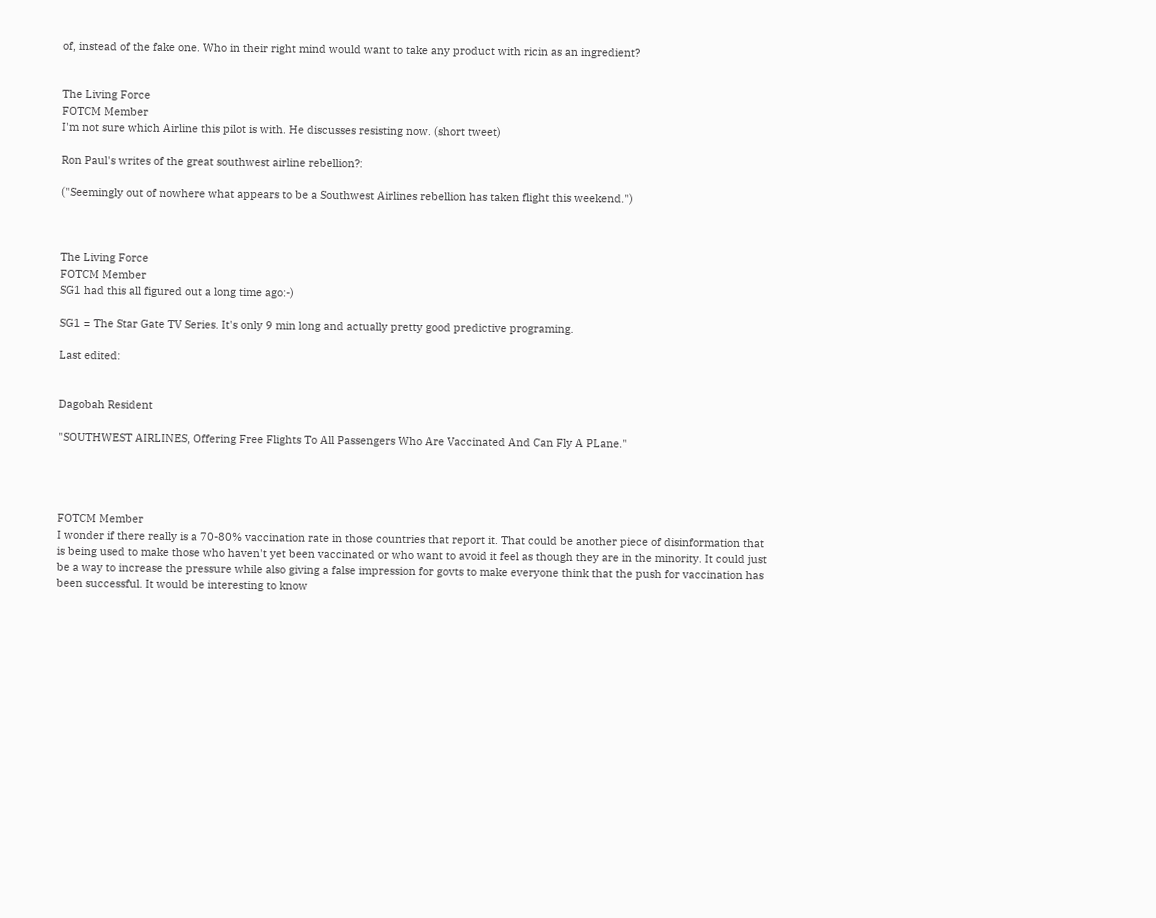of, instead of the fake one. Who in their right mind would want to take any product with ricin as an ingredient?


The Living Force
FOTCM Member
I'm not sure which Airline this pilot is with. He discusses resisting now. (short tweet)

Ron Paul's writes of the great southwest airline rebellion?:

("Seemingly out of nowhere what appears to be a Southwest Airlines rebellion has taken flight this weekend.")



The Living Force
FOTCM Member
SG1 had this all figured out a long time ago:-)

SG1 = The Star Gate TV Series. It's only 9 min long and actually pretty good predictive programing.

Last edited:


Dagobah Resident

"SOUTHWEST AIRLINES, Offering Free Flights To All Passengers Who Are Vaccinated And Can Fly A PLane."




FOTCM Member
I wonder if there really is a 70-80% vaccination rate in those countries that report it. That could be another piece of disinformation that is being used to make those who haven't yet been vaccinated or who want to avoid it feel as though they are in the minority. It could just be a way to increase the pressure while also giving a false impression for govts to make everyone think that the push for vaccination has been successful. It would be interesting to know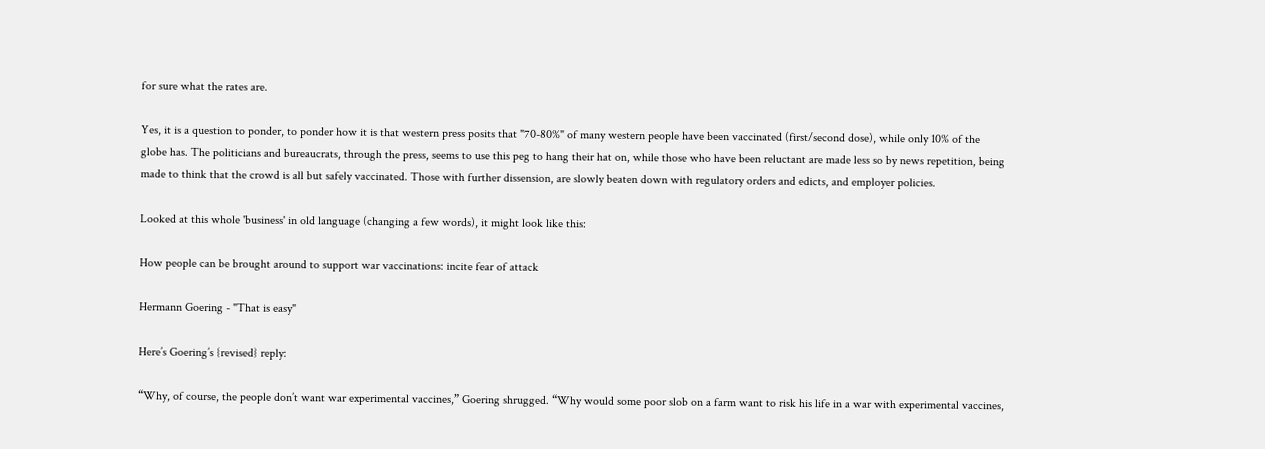for sure what the rates are.

Yes, it is a question to ponder, to ponder how it is that western press posits that "70-80%" of many western people have been vaccinated (first/second dose), while only 10% of the globe has. The politicians and bureaucrats, through the press, seems to use this peg to hang their hat on, while those who have been reluctant are made less so by news repetition, being made to think that the crowd is all but safely vaccinated. Those with further dissension, are slowly beaten down with regulatory orders and edicts, and employer policies.

Looked at this whole 'business' in old language (changing a few words), it might look like this:

How people can be brought around to support war vaccinations: incite fear of attack

Hermann Goering - "That is easy"

Here’s Goering’s {revised} reply:

“Why, of course, the people don’t want war experimental vaccines,” Goering shrugged. “Why would some poor slob on a farm want to risk his life in a war with experimental vaccines,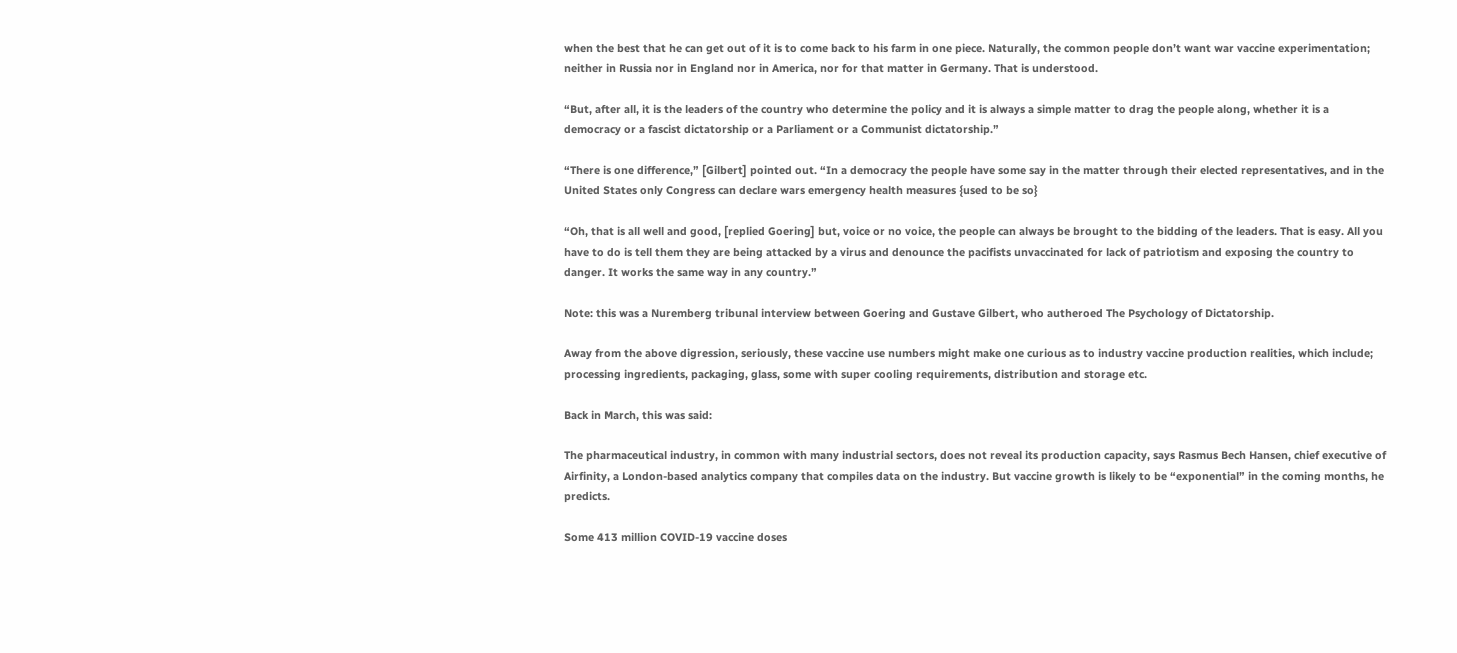when the best that he can get out of it is to come back to his farm in one piece. Naturally, the common people don’t want war vaccine experimentation; neither in Russia nor in England nor in America, nor for that matter in Germany. That is understood.

“But, after all, it is the leaders of the country who determine the policy and it is always a simple matter to drag the people along, whether it is a democracy or a fascist dictatorship or a Parliament or a Communist dictatorship.”

“There is one difference,” [Gilbert] pointed out. “In a democracy the people have some say in the matter through their elected representatives, and in the United States only Congress can declare wars emergency health measures {used to be so}

“Oh, that is all well and good, [replied Goering] but, voice or no voice, the people can always be brought to the bidding of the leaders. That is easy. All you have to do is tell them they are being attacked by a virus and denounce the pacifists unvaccinated for lack of patriotism and exposing the country to danger. It works the same way in any country.”

Note: this was a Nuremberg tribunal interview between Goering and Gustave Gilbert, who autheroed The Psychology of Dictatorship.

Away from the above digression, seriously, these vaccine use numbers might make one curious as to industry vaccine production realities, which include; processing ingredients, packaging, glass, some with super cooling requirements, distribution and storage etc.

Back in March, this was said:

The pharmaceutical industry, in common with many industrial sectors, does not reveal its production capacity, says Rasmus Bech Hansen, chief executive of Airfinity, a London-based analytics company that compiles data on the industry. But vaccine growth is likely to be “exponential” in the coming months, he predicts.

Some 413 million COVID-19 vaccine doses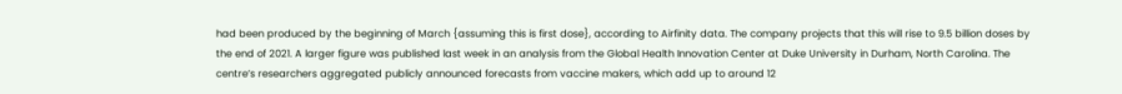had been produced by the beginning of March {assuming this is first dose}, according to Airfinity data. The company projects that this will rise to 9.5 billion doses by the end of 2021. A larger figure was published last week in an analysis from the Global Health Innovation Center at Duke University in Durham, North Carolina. The centre’s researchers aggregated publicly announced forecasts from vaccine makers, which add up to around 12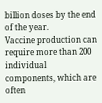billion doses by the end of the year.
Vaccine production can require more than 200 individual components, which are often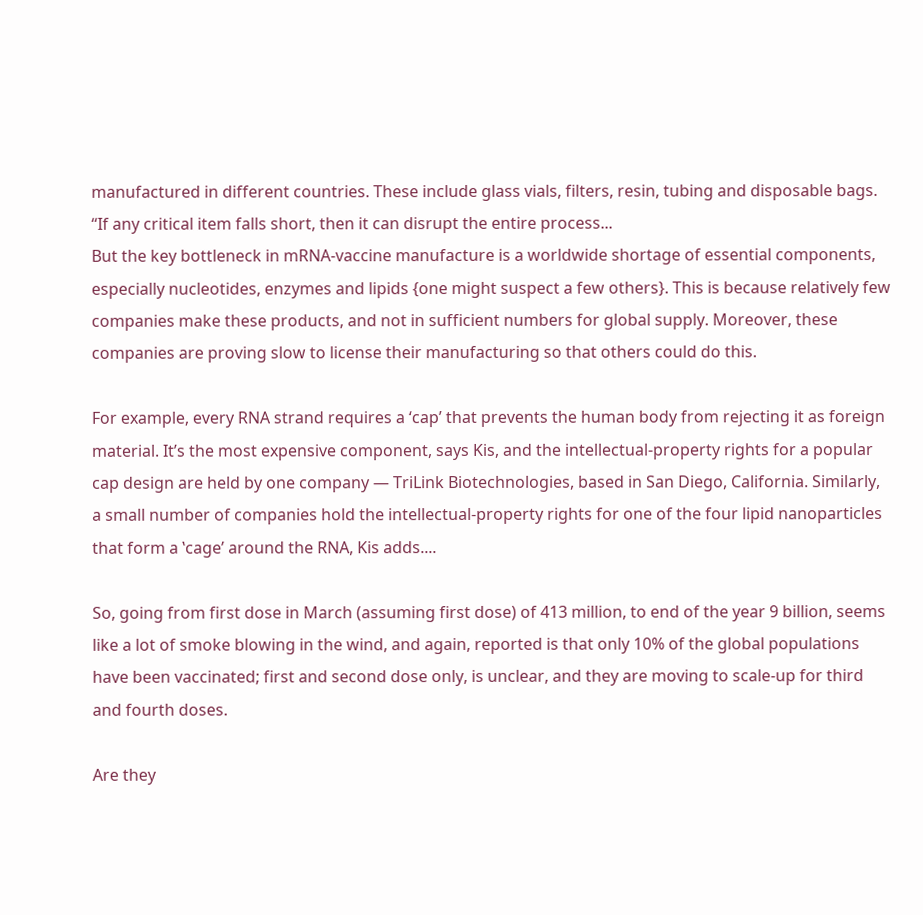manufactured in different countries. These include glass vials, filters, resin, tubing and disposable bags. “If any critical item falls short, then it can disrupt the entire process...
But the key bottleneck in mRNA-vaccine manufacture is a worldwide shortage of essential components, especially nucleotides, enzymes and lipids {one might suspect a few others}. This is because relatively few companies make these products, and not in sufficient numbers for global supply. Moreover, these companies are proving slow to license their manufacturing so that others could do this.

For example, every RNA strand requires a ‘cap’ that prevents the human body from rejecting it as foreign material. It’s the most expensive component, says Kis, and the intellectual-property rights for a popular cap design are held by one company — TriLink Biotechnologies, based in San Diego, California. Similarly, a small number of companies hold the intellectual-property rights for one of the four lipid nanoparticles that form a ‛cage’ around the RNA, Kis adds....

So, going from first dose in March (assuming first dose) of 413 million, to end of the year 9 billion, seems like a lot of smoke blowing in the wind, and again, reported is that only 10% of the global populations have been vaccinated; first and second dose only, is unclear, and they are moving to scale-up for third and fourth doses.

Are they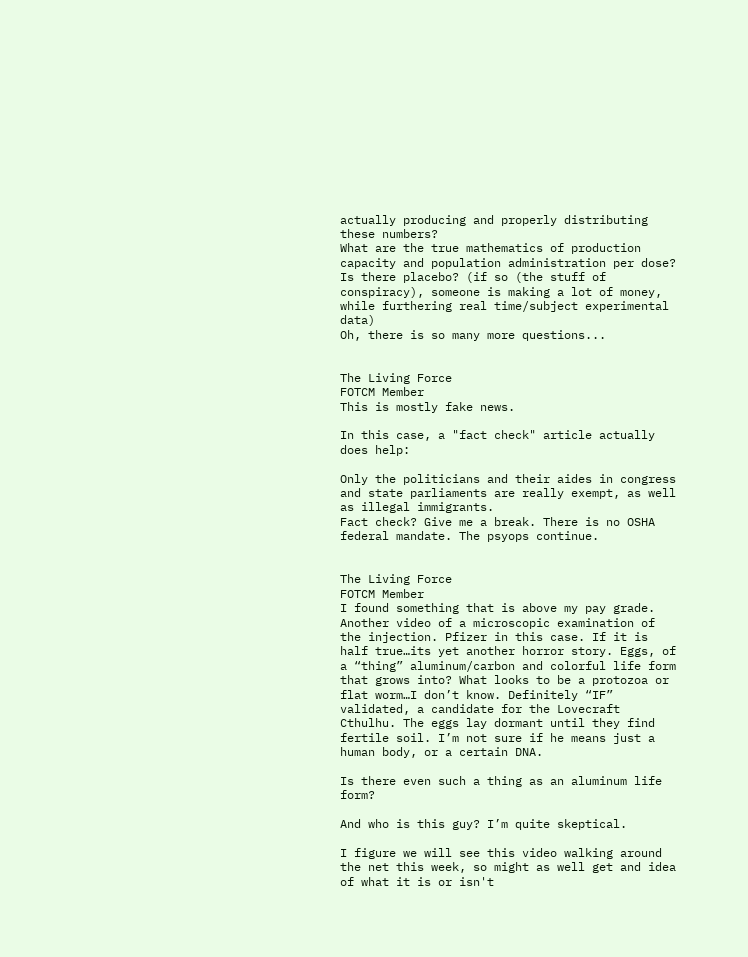actually producing and properly distributing these numbers?
What are the true mathematics of production capacity and population administration per dose?
Is there placebo? (if so (the stuff of conspiracy), someone is making a lot of money, while furthering real time/subject experimental data)
Oh, there is so many more questions...


The Living Force
FOTCM Member
This is mostly fake news.

In this case, a "fact check" article actually does help:

Only the politicians and their aides in congress and state parliaments are really exempt, as well as illegal immigrants.
Fact check? Give me a break. There is no OSHA federal mandate. The psyops continue.


The Living Force
FOTCM Member
I found something that is above my pay grade. Another video of a microscopic examination of the injection. Pfizer in this case. If it is half true…its yet another horror story. Eggs, of a “thing” aluminum/carbon and colorful life form that grows into? What looks to be a protozoa or flat worm…I don’t know. Definitely “IF” validated, a candidate for the Lovecraft Cthulhu. The eggs lay dormant until they find fertile soil. I’m not sure if he means just a human body, or a certain DNA.

Is there even such a thing as an aluminum life form?

And who is this guy? I’m quite skeptical.

I figure we will see this video walking around the net this week, so might as well get and idea of what it is or isn't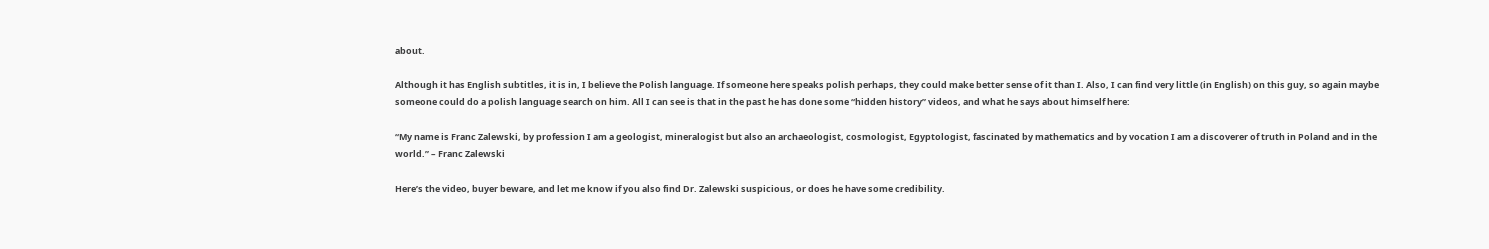about.

Although it has English subtitles, it is in, I believe the Polish language. If someone here speaks polish perhaps, they could make better sense of it than I. Also, I can find very little (in English) on this guy, so again maybe someone could do a polish language search on him. All I can see is that in the past he has done some “hidden history” videos, and what he says about himself here:

“My name is Franc Zalewski, by profession I am a geologist, mineralogist but also an archaeologist, cosmologist, Egyptologist, fascinated by mathematics and by vocation I am a discoverer of truth in Poland and in the world.” – Franc Zalewski

Here’s the video, buyer beware, and let me know if you also find Dr. Zalewski suspicious, or does he have some credibility.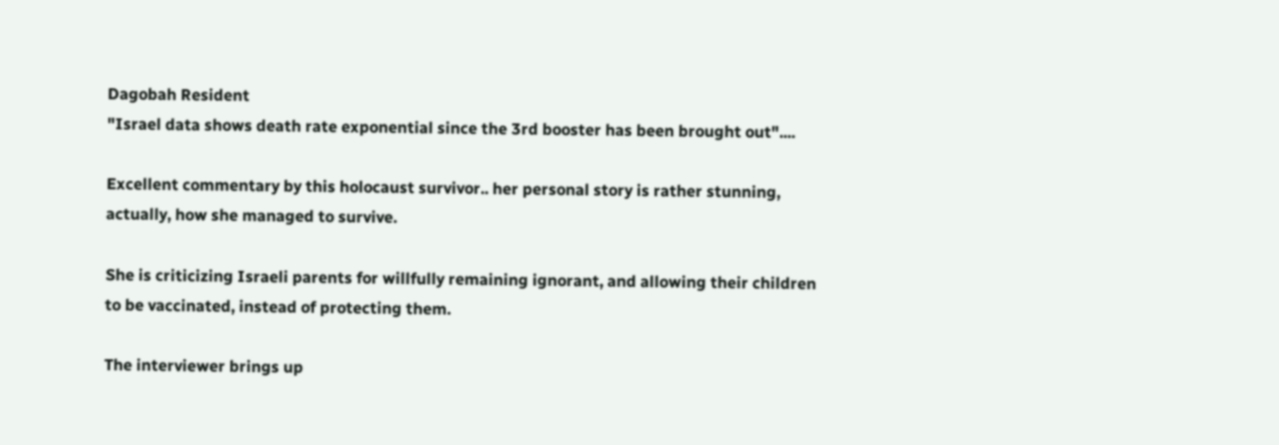Dagobah Resident
"Israel data shows death rate exponential since the 3rd booster has been brought out"....

Excellent commentary by this holocaust survivor.. her personal story is rather stunning, actually, how she managed to survive.

She is criticizing Israeli parents for willfully remaining ignorant, and allowing their children to be vaccinated, instead of protecting them.

The interviewer brings up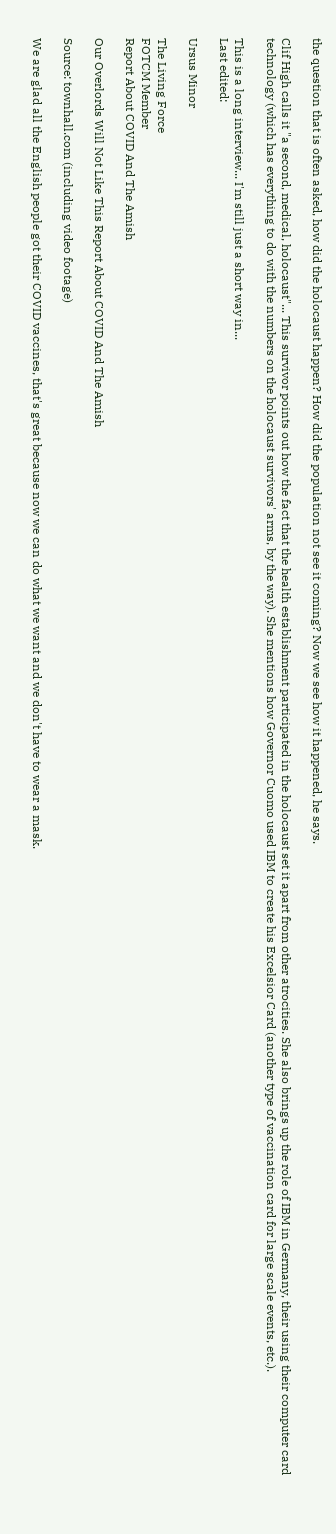the question that is often asked, how did the holocaust happen? How did the population not see it coming? Now we see how it happened, he says.

Clif High calls it "a second, medical, holocaust"... This survivor points out how the fact that the health establishment participated in the holocaust set it apart from other atrocities. She also brings up the role of IBM in Germany, their using their computer card technology (which has everything to do with the numbers on the holocaust survivors' arms, by the way). She mentions how Governor Cuomo used IBM to create his Excelsior Card (another type of vaccination card for large scale events, etc.).

This is a long interview... I'm still just a short way in...
Last edited:

Ursus Minor

The Living Force
FOTCM Member
Report About COVID And The Amish

Our Overlords Will Not Like This Report About COVID And The Amish

Source: townhall.com (including video footage)

We are glad all the English people got their COVID vaccines, that's great because now we can do what we want and we don't have to wear a mask.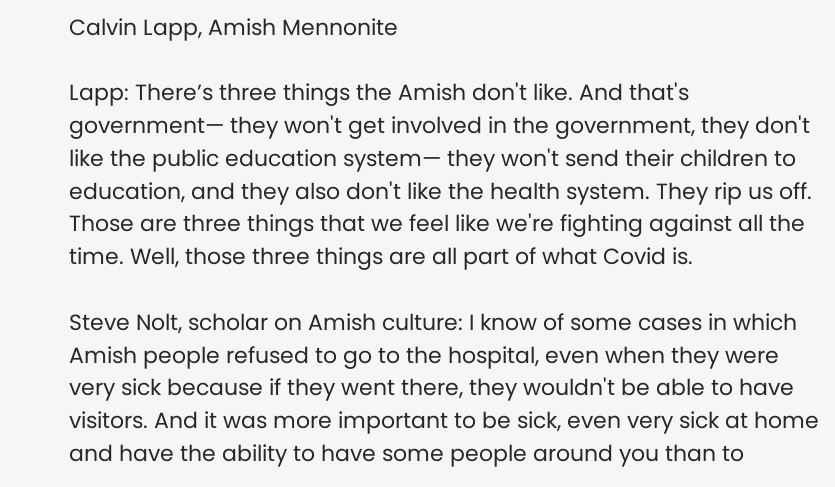Calvin Lapp, Amish Mennonite

Lapp: There’s three things the Amish don't like. And that's government— they won't get involved in the government, they don't like the public education system— they won't send their children to education, and they also don't like the health system. They rip us off. Those are three things that we feel like we're fighting against all the time. Well, those three things are all part of what Covid is.

Steve Nolt, scholar on Amish culture: I know of some cases in which Amish people refused to go to the hospital, even when they were very sick because if they went there, they wouldn't be able to have visitors. And it was more important to be sick, even very sick at home and have the ability to have some people around you than to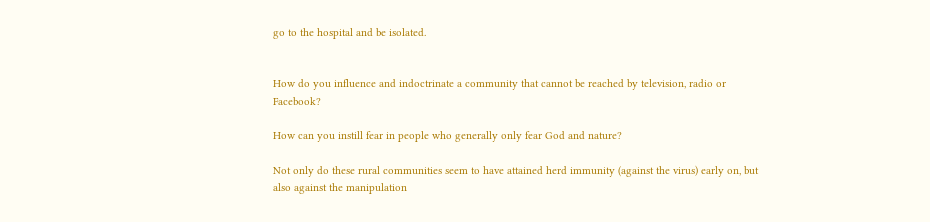go to the hospital and be isolated.


How do you influence and indoctrinate a community that cannot be reached by television, radio or Facebook?

How can you instill fear in people who generally only fear God and nature?

Not only do these rural communities seem to have attained herd immunity (against the virus) early on, but also against the manipulation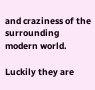and craziness of the surrounding modern world.

Luckily they are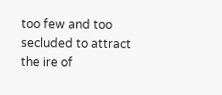too few and too secluded to attract the ire of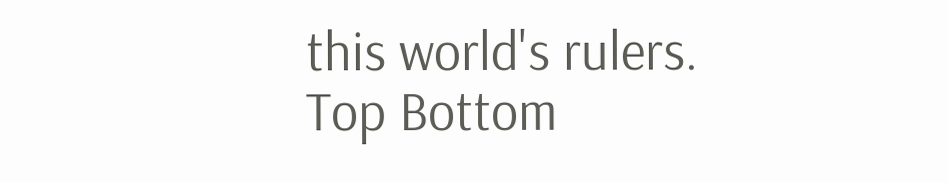this world's rulers.
Top Bottom